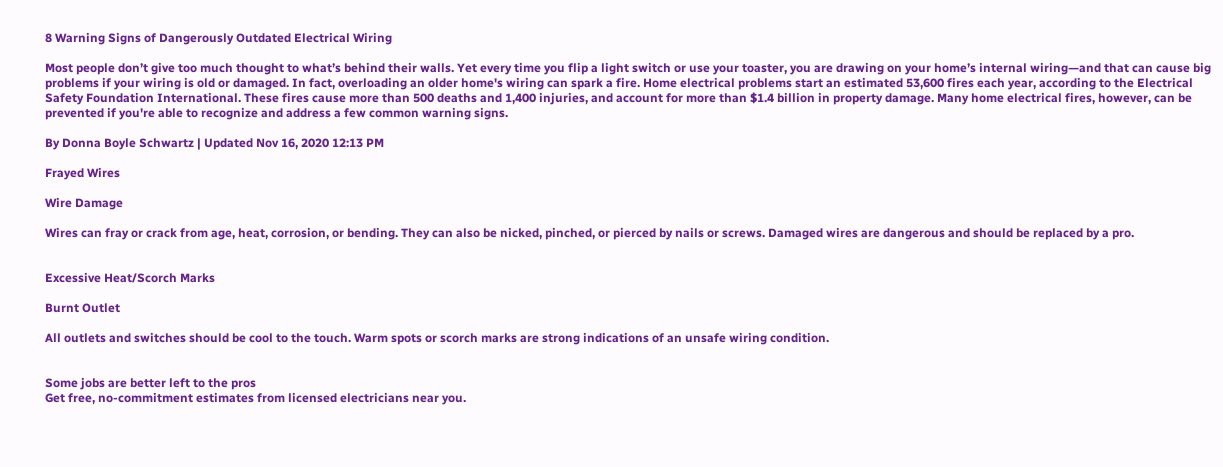8 Warning Signs of Dangerously Outdated Electrical Wiring

Most people don’t give too much thought to what’s behind their walls. Yet every time you flip a light switch or use your toaster, you are drawing on your home’s internal wiring—and that can cause big problems if your wiring is old or damaged. In fact, overloading an older home's wiring can spark a fire. Home electrical problems start an estimated 53,600 fires each year, according to the Electrical Safety Foundation International. These fires cause more than 500 deaths and 1,400 injuries, and account for more than $1.4 billion in property damage. Many home electrical fires, however, can be prevented if you're able to recognize and address a few common warning signs.

By Donna Boyle Schwartz | Updated Nov 16, 2020 12:13 PM

Frayed Wires

Wire Damage

Wires can fray or crack from age, heat, corrosion, or bending. They can also be nicked, pinched, or pierced by nails or screws. Damaged wires are dangerous and should be replaced by a pro.


Excessive Heat/Scorch Marks

Burnt Outlet

All outlets and switches should be cool to the touch. Warm spots or scorch marks are strong indications of an unsafe wiring condition.


Some jobs are better left to the pros
Get free, no-commitment estimates from licensed electricians near you.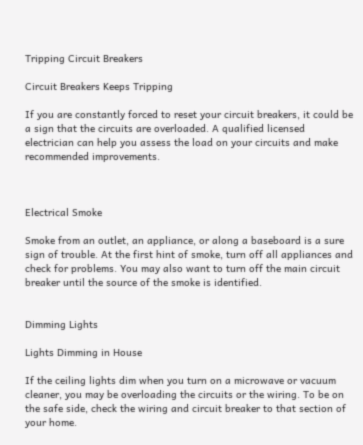Tripping Circuit Breakers

Circuit Breakers Keeps Tripping

If you are constantly forced to reset your circuit breakers, it could be a sign that the circuits are overloaded. A qualified licensed electrician can help you assess the load on your circuits and make recommended improvements.



Electrical Smoke

Smoke from an outlet, an appliance, or along a baseboard is a sure sign of trouble. At the first hint of smoke, turn off all appliances and check for problems. You may also want to turn off the main circuit breaker until the source of the smoke is identified.


Dimming Lights

Lights Dimming in House

If the ceiling lights dim when you turn on a microwave or vacuum cleaner, you may be overloading the circuits or the wiring. To be on the safe side, check the wiring and circuit breaker to that section of your home.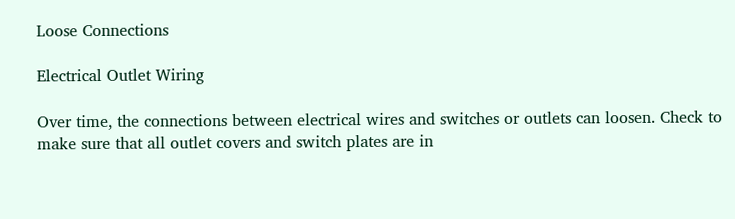Loose Connections

Electrical Outlet Wiring

Over time, the connections between electrical wires and switches or outlets can loosen. Check to make sure that all outlet covers and switch plates are in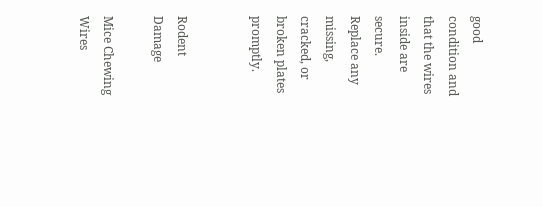good condition and that the wires inside are secure. Replace any missing, cracked, or broken plates promptly.


Rodent Damage

Mice Chewing Wires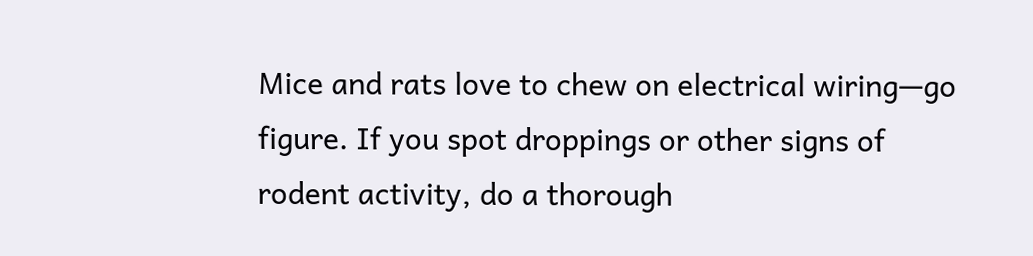Mice and rats love to chew on electrical wiring—go figure. If you spot droppings or other signs of rodent activity, do a thorough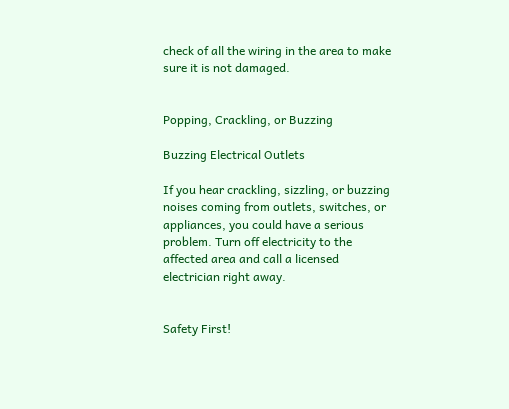check of all the wiring in the area to make sure it is not damaged.


Popping, Crackling, or Buzzing

Buzzing Electrical Outlets

If you hear crackling, sizzling, or buzzing noises coming from outlets, switches, or appliances, you could have a serious problem. Turn off electricity to the affected area and call a licensed electrician right away.


Safety First!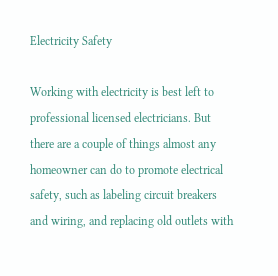Electricity Safety

Working with electricity is best left to professional licensed electricians. But there are a couple of things almost any homeowner can do to promote electrical safety, such as labeling circuit breakers and wiring, and replacing old outlets with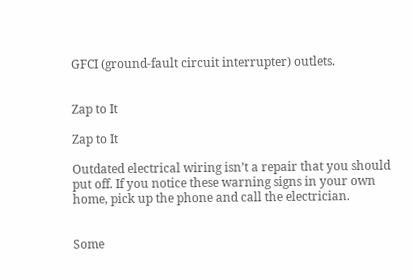GFCI (ground-fault circuit interrupter) outlets.


Zap to It

Zap to It

Outdated electrical wiring isn’t a repair that you should put off. If you notice these warning signs in your own home, pick up the phone and call the electrician.


Some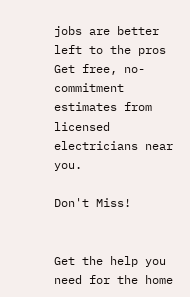jobs are better left to the pros
Get free, no-commitment estimates from licensed electricians near you.

Don't Miss!


Get the help you need for the home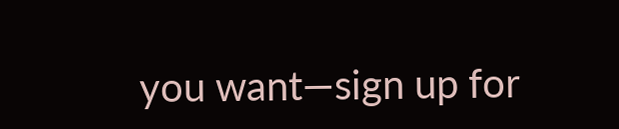you want—sign up for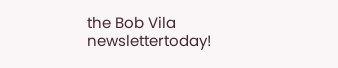the Bob Vila newslettertoday!